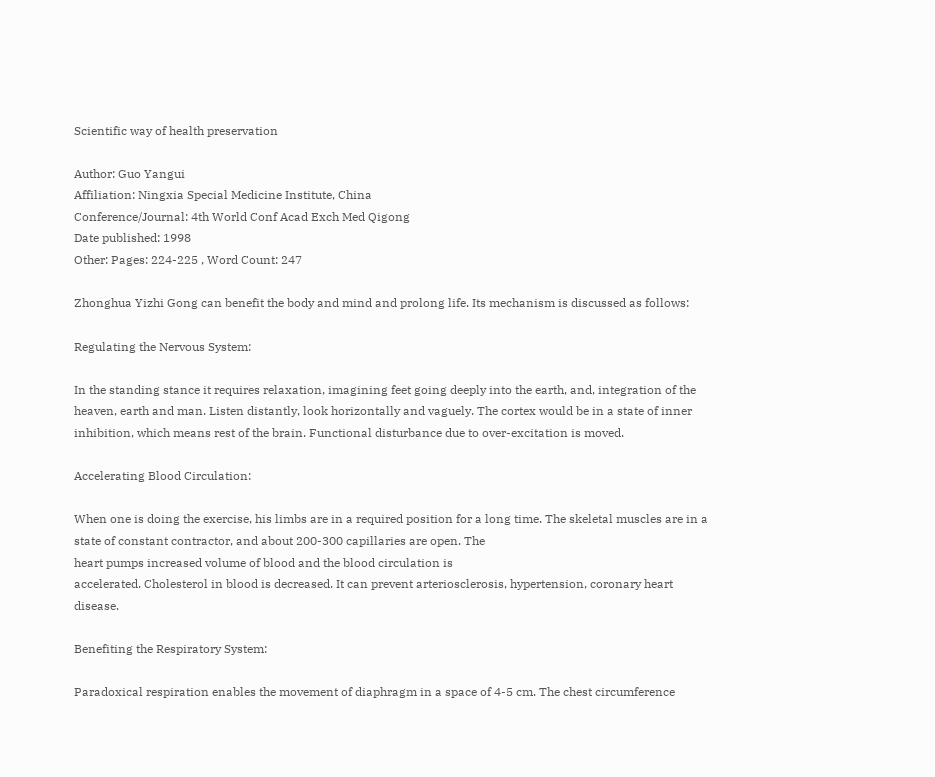Scientific way of health preservation

Author: Guo Yangui
Affiliation: Ningxia Special Medicine Institute, China
Conference/Journal: 4th World Conf Acad Exch Med Qigong
Date published: 1998
Other: Pages: 224-225 , Word Count: 247

Zhonghua Yizhi Gong can benefit the body and mind and prolong life. Its mechanism is discussed as follows:

Regulating the Nervous System:

In the standing stance it requires relaxation, imagining feet going deeply into the earth, and, integration of the heaven, earth and man. Listen distantly, look horizontally and vaguely. The cortex would be in a state of inner inhibition, which means rest of the brain. Functional disturbance due to over-excitation is moved.

Accelerating Blood Circulation:

When one is doing the exercise, his limbs are in a required position for a long time. The skeletal muscles are in a state of constant contractor, and about 200-300 capillaries are open. The
heart pumps increased volume of blood and the blood circulation is
accelerated. Cholesterol in blood is decreased. It can prevent arteriosclerosis, hypertension, coronary heart disease.

Benefiting the Respiratory System:

Paradoxical respiration enables the movement of diaphragm in a space of 4-5 cm. The chest circumference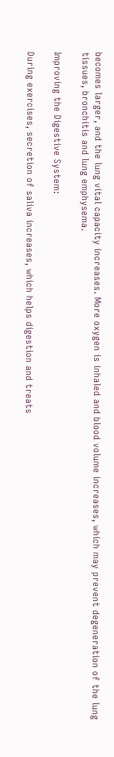becomes larger, and the lung vital capacity increases. More oxygen is inhaled and blood volume increases, which may prevent degeneration of the lung tissues, bronchitis and lung emphysema.

Improving the Digestive System:

During exercises, secretion of saliva increases, which helps digestion and treats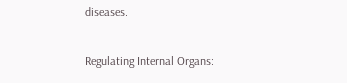diseases.

Regulating Internal Organs: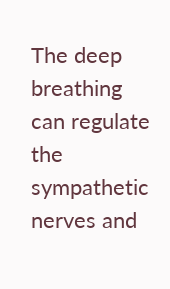The deep breathing can regulate the sympathetic nerves and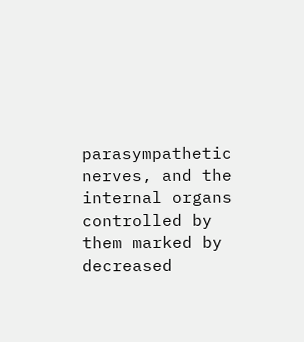parasympathetic nerves, and the internal organs controlled by them marked by decreased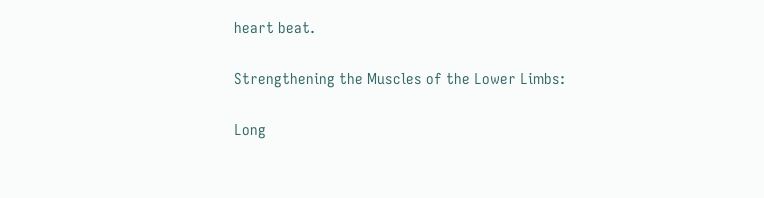heart beat.

Strengthening the Muscles of the Lower Limbs:

Long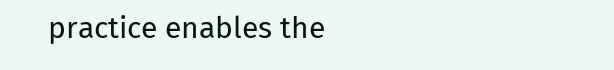practice enables the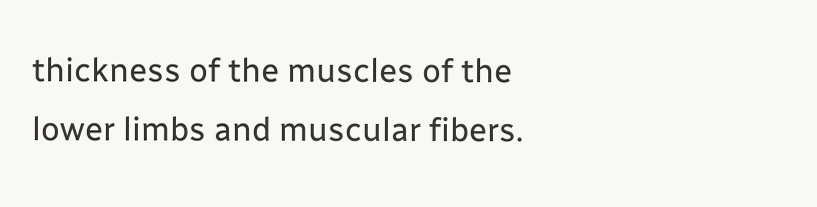thickness of the muscles of the lower limbs and muscular fibers.